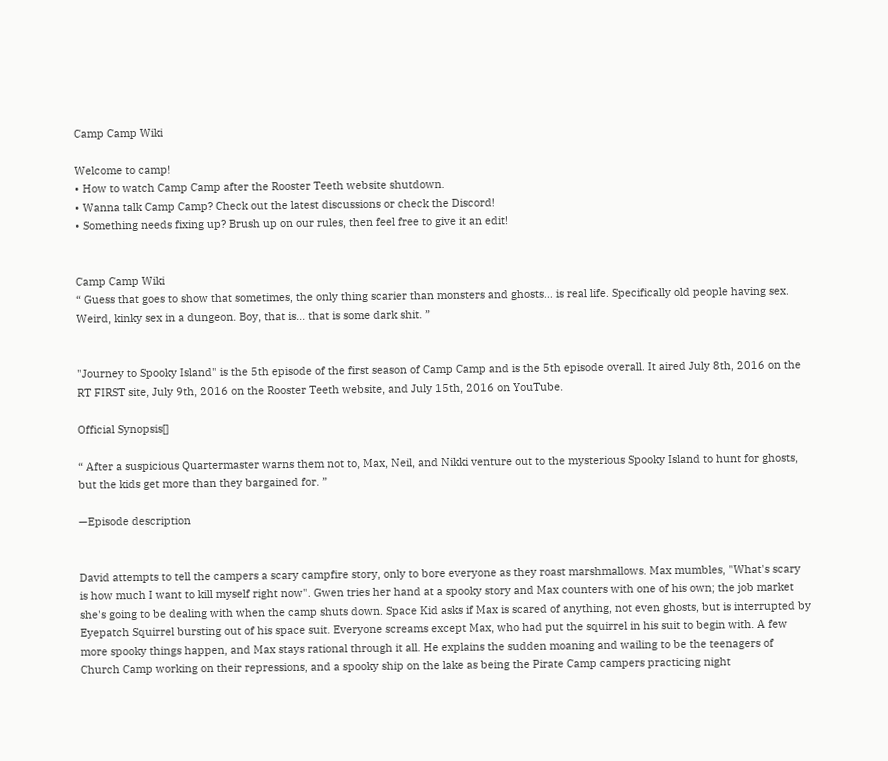Camp Camp Wiki

Welcome to camp!
• How to watch Camp Camp after the Rooster Teeth website shutdown.
• Wanna talk Camp Camp? Check out the latest discussions or check the Discord!
• Something needs fixing up? Brush up on our rules, then feel free to give it an edit!


Camp Camp Wiki
“ Guess that goes to show that sometimes, the only thing scarier than monsters and ghosts... is real life. Specifically old people having sex. Weird, kinky sex in a dungeon. Boy, that is... that is some dark shit. ”


"Journey to Spooky Island" is the 5th episode of the first season of Camp Camp and is the 5th episode overall. It aired July 8th, 2016 on the RT FIRST site, July 9th, 2016 on the Rooster Teeth website, and July 15th, 2016 on YouTube.

Official Synopsis[]

“ After a suspicious Quartermaster warns them not to, Max, Neil, and Nikki venture out to the mysterious Spooky Island to hunt for ghosts, but the kids get more than they bargained for. ”

—Episode description


David attempts to tell the campers a scary campfire story, only to bore everyone as they roast marshmallows. Max mumbles, "What's scary is how much I want to kill myself right now". Gwen tries her hand at a spooky story and Max counters with one of his own; the job market she's going to be dealing with when the camp shuts down. Space Kid asks if Max is scared of anything, not even ghosts, but is interrupted by Eyepatch Squirrel bursting out of his space suit. Everyone screams except Max, who had put the squirrel in his suit to begin with. A few more spooky things happen, and Max stays rational through it all. He explains the sudden moaning and wailing to be the teenagers of Church Camp working on their repressions, and a spooky ship on the lake as being the Pirate Camp campers practicing night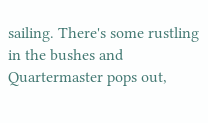sailing. There's some rustling in the bushes and Quartermaster pops out,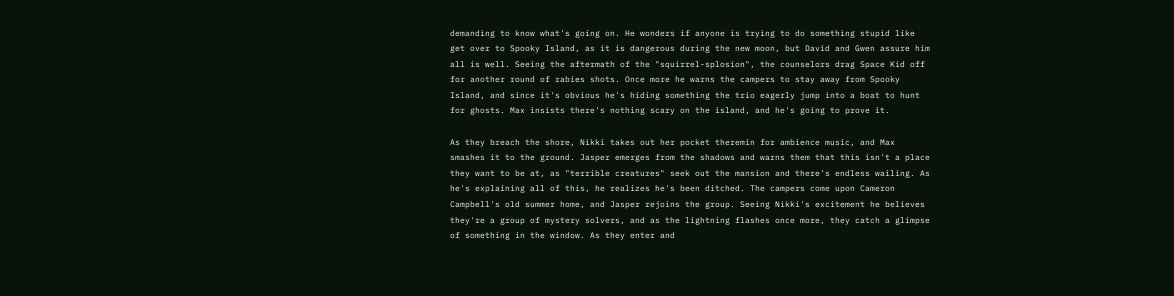demanding to know what's going on. He wonders if anyone is trying to do something stupid like get over to Spooky Island, as it is dangerous during the new moon, but David and Gwen assure him all is well. Seeing the aftermath of the "squirrel-splosion", the counselors drag Space Kid off for another round of rabies shots. Once more he warns the campers to stay away from Spooky Island, and since it's obvious he's hiding something the trio eagerly jump into a boat to hunt for ghosts. Max insists there's nothing scary on the island, and he's going to prove it.

As they breach the shore, Nikki takes out her pocket theremin for ambience music, and Max smashes it to the ground. Jasper emerges from the shadows and warns them that this isn't a place they want to be at, as "terrible creatures" seek out the mansion and there's endless wailing. As he's explaining all of this, he realizes he's been ditched. The campers come upon Cameron Campbell's old summer home, and Jasper rejoins the group. Seeing Nikki's excitement he believes they're a group of mystery solvers, and as the lightning flashes once more, they catch a glimpse of something in the window. As they enter and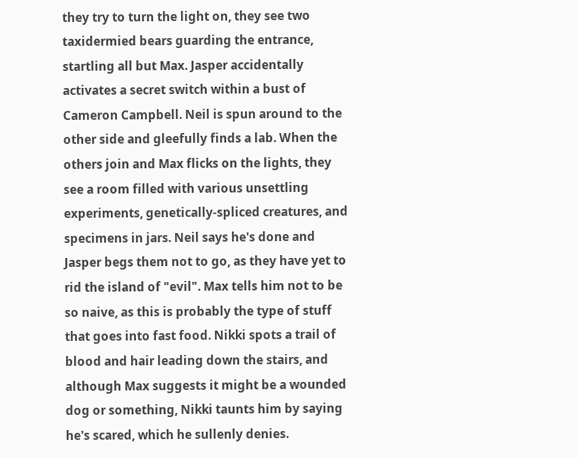they try to turn the light on, they see two taxidermied bears guarding the entrance, startling all but Max. Jasper accidentally activates a secret switch within a bust of Cameron Campbell. Neil is spun around to the other side and gleefully finds a lab. When the others join and Max flicks on the lights, they see a room filled with various unsettling experiments, genetically-spliced creatures, and specimens in jars. Neil says he's done and Jasper begs them not to go, as they have yet to rid the island of "evil". Max tells him not to be so naive, as this is probably the type of stuff that goes into fast food. Nikki spots a trail of blood and hair leading down the stairs, and although Max suggests it might be a wounded dog or something, Nikki taunts him by saying he's scared, which he sullenly denies.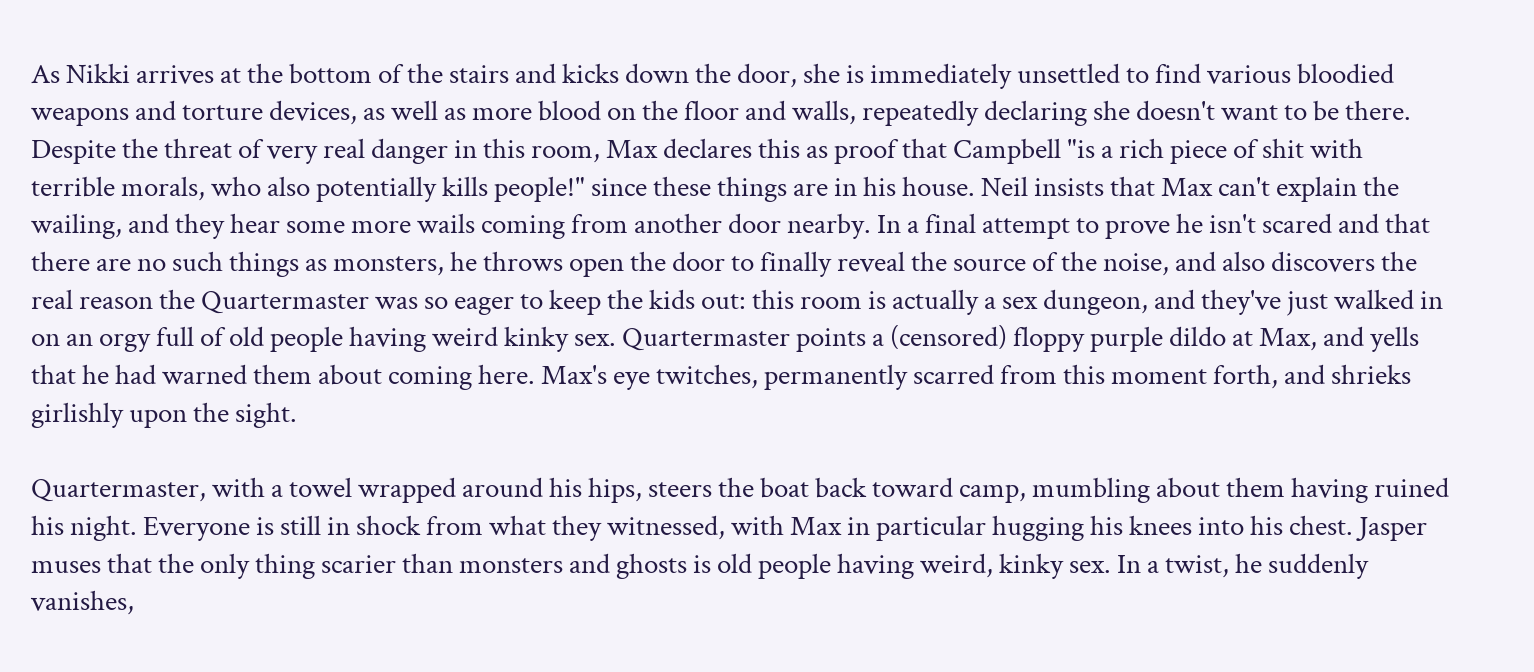As Nikki arrives at the bottom of the stairs and kicks down the door, she is immediately unsettled to find various bloodied weapons and torture devices, as well as more blood on the floor and walls, repeatedly declaring she doesn't want to be there. Despite the threat of very real danger in this room, Max declares this as proof that Campbell "is a rich piece of shit with terrible morals, who also potentially kills people!" since these things are in his house. Neil insists that Max can't explain the wailing, and they hear some more wails coming from another door nearby. In a final attempt to prove he isn't scared and that there are no such things as monsters, he throws open the door to finally reveal the source of the noise, and also discovers the real reason the Quartermaster was so eager to keep the kids out: this room is actually a sex dungeon, and they've just walked in on an orgy full of old people having weird kinky sex. Quartermaster points a (censored) floppy purple dildo at Max, and yells that he had warned them about coming here. Max's eye twitches, permanently scarred from this moment forth, and shrieks girlishly upon the sight.

Quartermaster, with a towel wrapped around his hips, steers the boat back toward camp, mumbling about them having ruined his night. Everyone is still in shock from what they witnessed, with Max in particular hugging his knees into his chest. Jasper muses that the only thing scarier than monsters and ghosts is old people having weird, kinky sex. In a twist, he suddenly vanishes,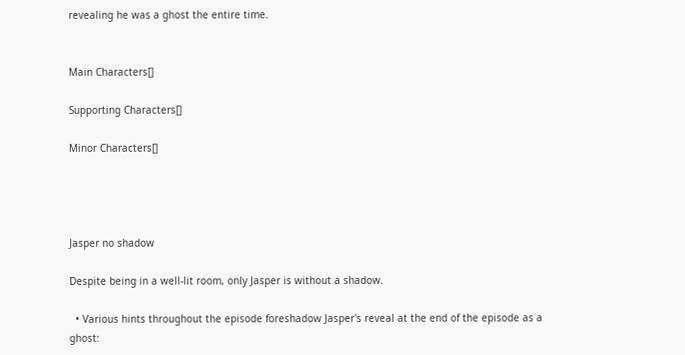revealing he was a ghost the entire time.


Main Characters[]

Supporting Characters[]

Minor Characters[]




Jasper no shadow

Despite being in a well-lit room, only Jasper is without a shadow.

  • Various hints throughout the episode foreshadow Jasper's reveal at the end of the episode as a ghost: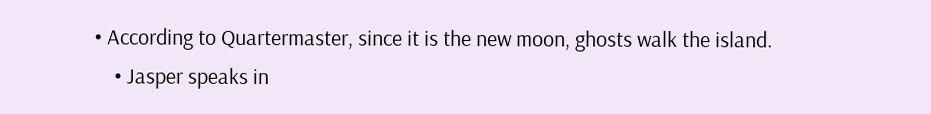• According to Quartermaster, since it is the new moon, ghosts walk the island.
    • Jasper speaks in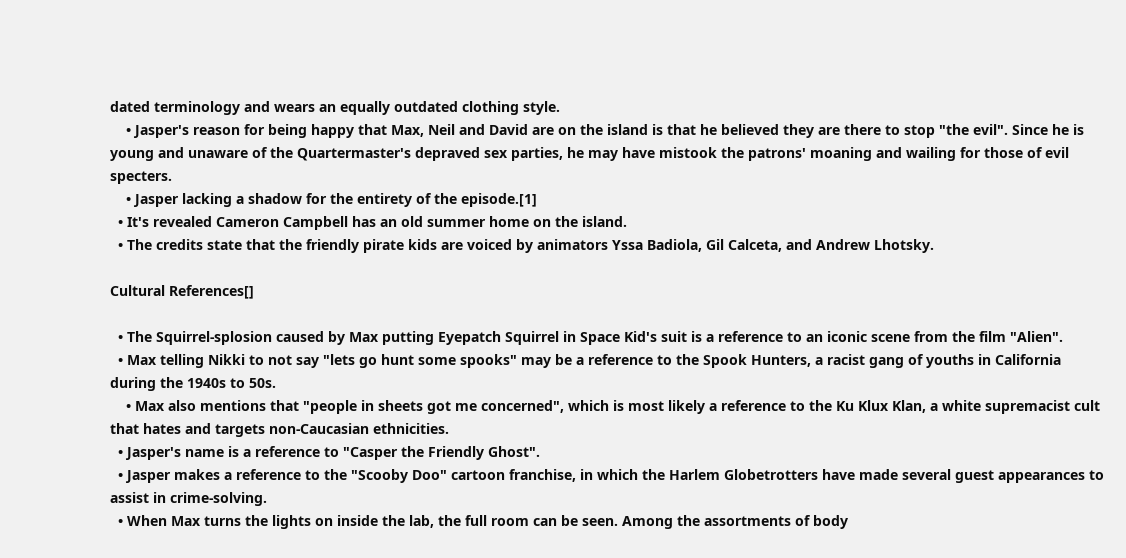dated terminology and wears an equally outdated clothing style.
    • Jasper's reason for being happy that Max, Neil and David are on the island is that he believed they are there to stop "the evil". Since he is young and unaware of the Quartermaster's depraved sex parties, he may have mistook the patrons' moaning and wailing for those of evil specters.
    • Jasper lacking a shadow for the entirety of the episode.[1]
  • It's revealed Cameron Campbell has an old summer home on the island.
  • The credits state that the friendly pirate kids are voiced by animators Yssa Badiola, Gil Calceta, and Andrew Lhotsky.

Cultural References[]

  • The Squirrel-splosion caused by Max putting Eyepatch Squirrel in Space Kid's suit is a reference to an iconic scene from the film "Alien".
  • Max telling Nikki to not say "lets go hunt some spooks" may be a reference to the Spook Hunters, a racist gang of youths in California during the 1940s to 50s.
    • Max also mentions that "people in sheets got me concerned", which is most likely a reference to the Ku Klux Klan, a white supremacist cult that hates and targets non-Caucasian ethnicities.
  • Jasper's name is a reference to "Casper the Friendly Ghost".
  • Jasper makes a reference to the "Scooby Doo" cartoon franchise, in which the Harlem Globetrotters have made several guest appearances to assist in crime-solving.
  • When Max turns the lights on inside the lab, the full room can be seen. Among the assortments of body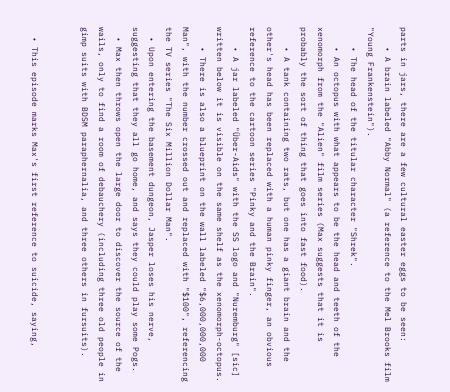parts in jars, there are a few cultural easter eggs to be seen:
    • A brain labeled "Abby Normal" (a reference to the Mel Brooks film "Young Frankenstein").
    • The head of the titular character "Shrek".
    • An octopus with what appears to be the head and teeth of the xenomorph from the "Alien" film series (Max suggests that it is probably the sort of thing that goes into fast food).
    • A tank containing two rats, but one has a giant brain and the other's head has been replaced with a human pinky finger, an obvious reference to the cartoon series "Pinky and the Brain".
    • A jar labeled "Über-Aids" with the SS logo and "Nuremburg" [sic] written below it is visible on the same shelf as the xenomorph-octopus.
    • There is also a blueprint on the wall labeled "$6,000,000,000 Man", with the number crossed out and replaced with "$100", referencing the TV series "The Six Million Dollar Man".
  • Upon entering the basement dungeon, Jasper loses his nerve, suggesting that they all go home, and says they could play some Pogs.
  • Max then throws open the large door to discover the source of the wails, only to find a room of debauchery (including three old people in gimp suits with BDSM paraphernalia, and three others in fursuits).


  • This episode marks Max's first reference to suicide, saying,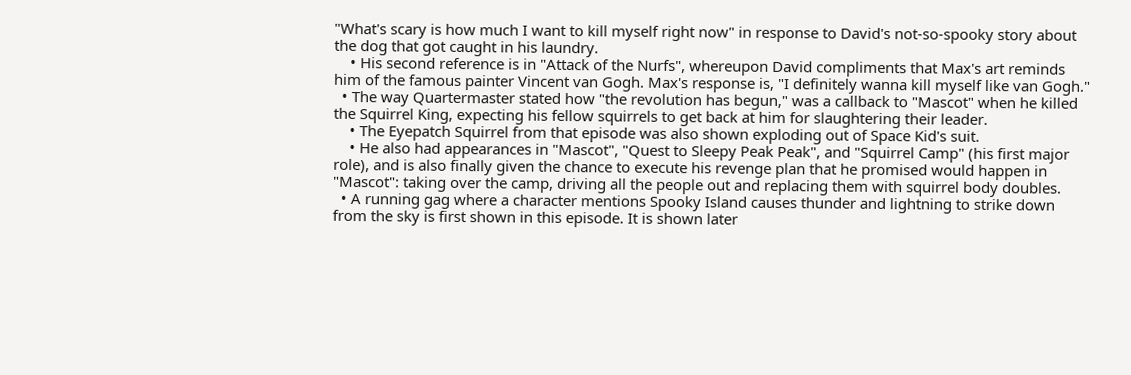"What's scary is how much I want to kill myself right now" in response to David's not-so-spooky story about the dog that got caught in his laundry.
    • His second reference is in "Attack of the Nurfs", whereupon David compliments that Max's art reminds him of the famous painter Vincent van Gogh. Max's response is, "I definitely wanna kill myself like van Gogh."
  • The way Quartermaster stated how "the revolution has begun," was a callback to "Mascot" when he killed the Squirrel King, expecting his fellow squirrels to get back at him for slaughtering their leader.
    • The Eyepatch Squirrel from that episode was also shown exploding out of Space Kid's suit.
    • He also had appearances in "Mascot", "Quest to Sleepy Peak Peak", and "Squirrel Camp" (his first major role), and is also finally given the chance to execute his revenge plan that he promised would happen in "Mascot": taking over the camp, driving all the people out and replacing them with squirrel body doubles.
  • A running gag where a character mentions Spooky Island causes thunder and lightning to strike down from the sky is first shown in this episode. It is shown later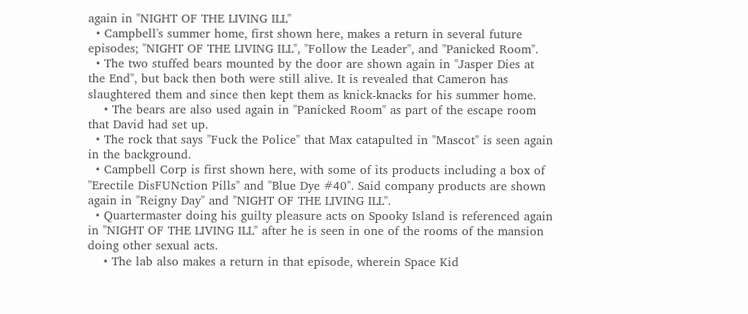again in "NIGHT OF THE LIVING ILL"
  • Campbell's summer home, first shown here, makes a return in several future episodes; "NIGHT OF THE LIVING ILL", "Follow the Leader", and "Panicked Room".
  • The two stuffed bears mounted by the door are shown again in "Jasper Dies at the End", but back then both were still alive. It is revealed that Cameron has slaughtered them and since then kept them as knick-knacks for his summer home.
    • The bears are also used again in "Panicked Room" as part of the escape room that David had set up.
  • The rock that says "Fuck the Police" that Max catapulted in "Mascot" is seen again in the background.
  • Campbell Corp is first shown here, with some of its products including a box of "Erectile DisFUNction Pills" and "Blue Dye #40". Said company products are shown again in "Reigny Day" and "NIGHT OF THE LIVING ILL".
  • Quartermaster doing his guilty pleasure acts on Spooky Island is referenced again in "NIGHT OF THE LIVING ILL" after he is seen in one of the rooms of the mansion doing other sexual acts.
    • The lab also makes a return in that episode, wherein Space Kid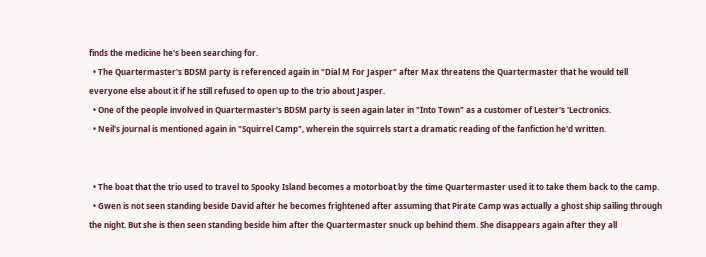finds the medicine he's been searching for.
  • The Quartermaster's BDSM party is referenced again in "Dial M For Jasper" after Max threatens the Quartermaster that he would tell everyone else about it if he still refused to open up to the trio about Jasper.
  • One of the people involved in Quartermaster's BDSM party is seen again later in "Into Town" as a customer of Lester's 'Lectronics.
  • Neil's journal is mentioned again in "Squirrel Camp", wherein the squirrels start a dramatic reading of the fanfiction he'd written.


  • The boat that the trio used to travel to Spooky Island becomes a motorboat by the time Quartermaster used it to take them back to the camp.
  • Gwen is not seen standing beside David after he becomes frightened after assuming that Pirate Camp was actually a ghost ship sailing through the night. But she is then seen standing beside him after the Quartermaster snuck up behind them. She disappears again after they all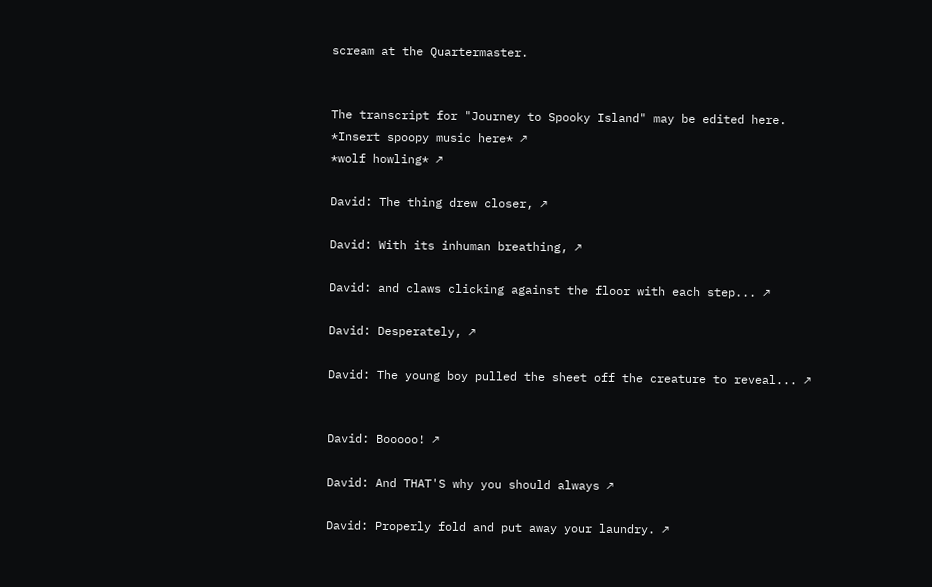scream at the Quartermaster.


The transcript for "Journey to Spooky Island" may be edited here.
*Insert spoopy music here* ↗
*wolf howling* ↗

David: The thing drew closer, ↗

David: With its inhuman breathing, ↗

David: and claws clicking against the floor with each step... ↗

David: Desperately, ↗

David: The young boy pulled the sheet off the creature to reveal... ↗


David: Booooo! ↗

David: And THAT'S why you should always ↗

David: Properly fold and put away your laundry. ↗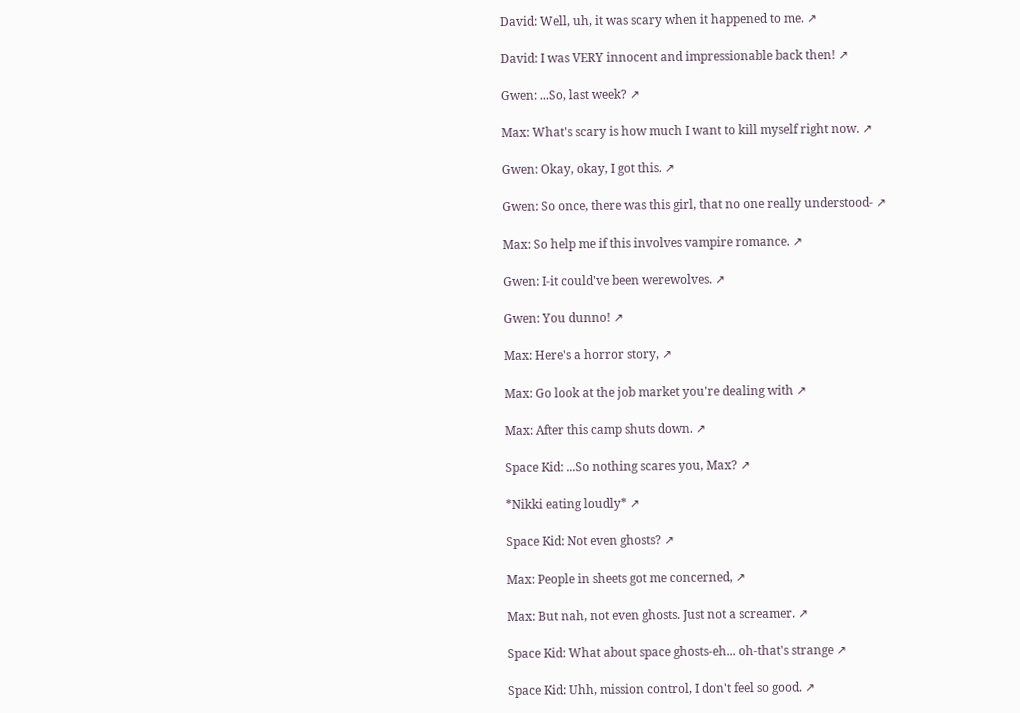David: Well, uh, it was scary when it happened to me. ↗

David: I was VERY innocent and impressionable back then! ↗

Gwen: ...So, last week? ↗

Max: What's scary is how much I want to kill myself right now. ↗

Gwen: Okay, okay, I got this. ↗

Gwen: So once, there was this girl, that no one really understood- ↗

Max: So help me if this involves vampire romance. ↗

Gwen: I-it could've been werewolves. ↗

Gwen: You dunno! ↗

Max: Here's a horror story, ↗

Max: Go look at the job market you're dealing with ↗

Max: After this camp shuts down. ↗

Space Kid: ...So nothing scares you, Max? ↗

*Nikki eating loudly* ↗

Space Kid: Not even ghosts? ↗

Max: People in sheets got me concerned, ↗

Max: But nah, not even ghosts. Just not a screamer. ↗

Space Kid: What about space ghosts-eh... oh-that's strange ↗

Space Kid: Uhh, mission control, I don't feel so good. ↗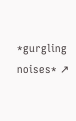*gurgling noises* ↗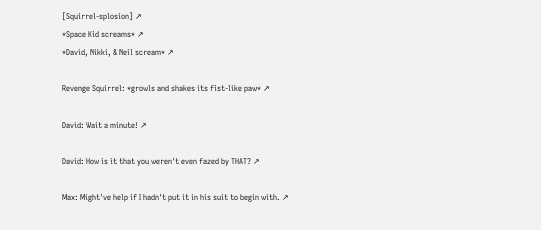[Squirrel-splosion] ↗
*Space Kid screams* ↗
*David, Nikki, & Neil scream* ↗

Revenge Squirrel: *growls and shakes its fist-like paw* ↗

David: Wait a minute! ↗

David: How is it that you weren't even fazed by THAT? ↗

Max: Might've help if I hadn't put it in his suit to begin with. ↗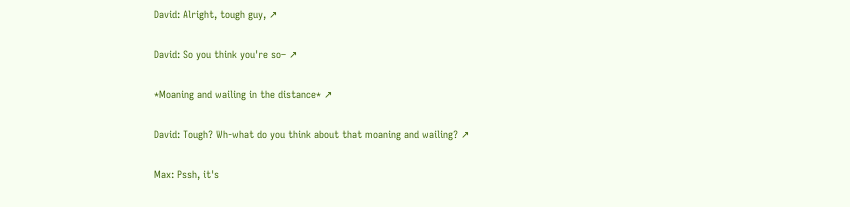David: Alright, tough guy, ↗

David: So you think you're so– ↗

*Moaning and wailing in the distance* ↗

David: Tough? Wh-what do you think about that moaning and wailing? ↗

Max: Pssh, it's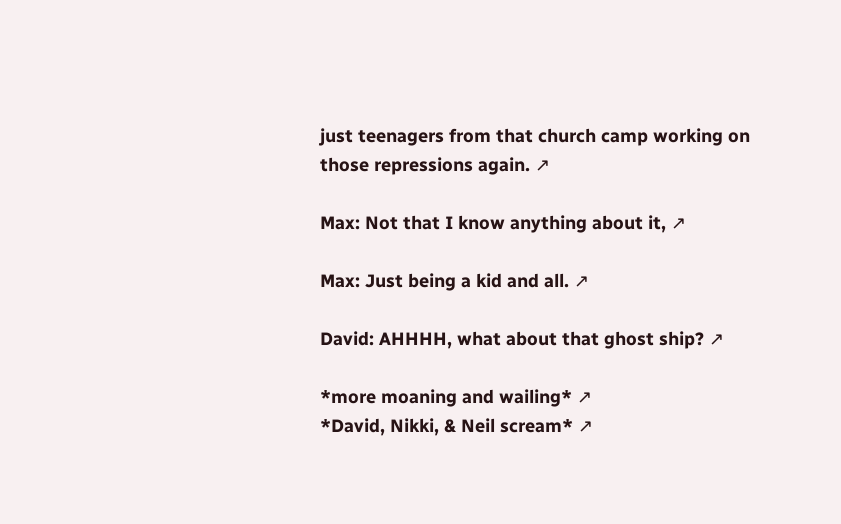just teenagers from that church camp working on those repressions again. ↗

Max: Not that I know anything about it, ↗

Max: Just being a kid and all. ↗

David: AHHHH, what about that ghost ship? ↗

*more moaning and wailing* ↗
*David, Nikki, & Neil scream* ↗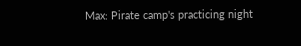Max: Pirate camp's practicing night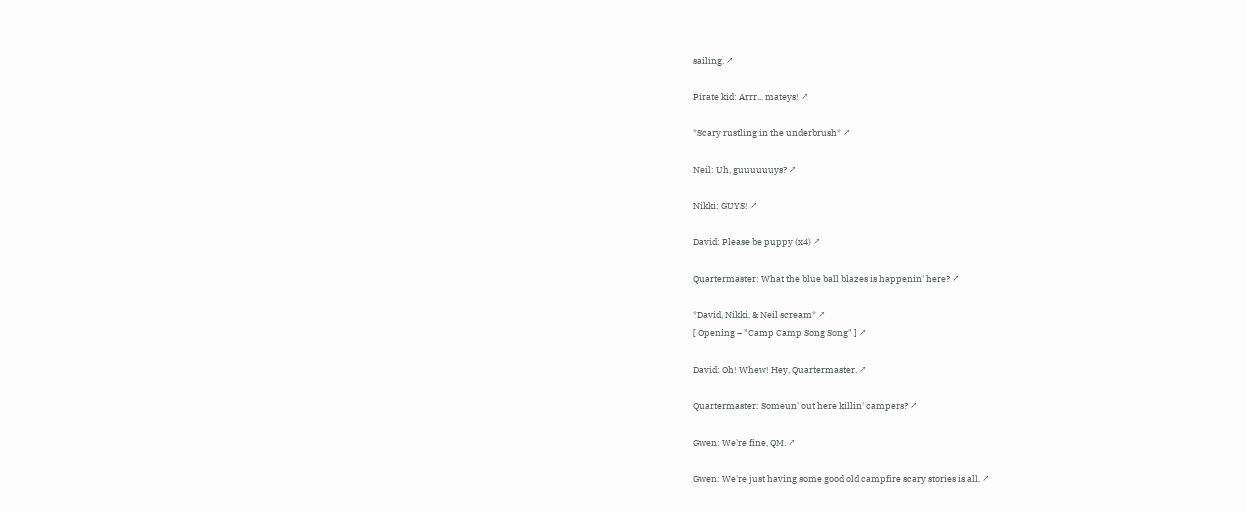sailing. ↗

Pirate kid: Arrr... mateys! ↗

*Scary rustling in the underbrush* ↗

Neil: Uh, guuuuuuys? ↗

Nikki: GUYS! ↗

David: Please be puppy (x4) ↗

Quartermaster: What the blue ball blazes is happenin' here? ↗

*David, Nikki, & Neil scream* ↗
[ Opening – "Camp Camp Song Song" ] ↗

David: Oh! Whew! Hey, Quartermaster. ↗

Quartermaster: Someun' out here killin' campers? ↗

Gwen: We're fine, QM. ↗

Gwen: We're just having some good old campfire scary stories is all. ↗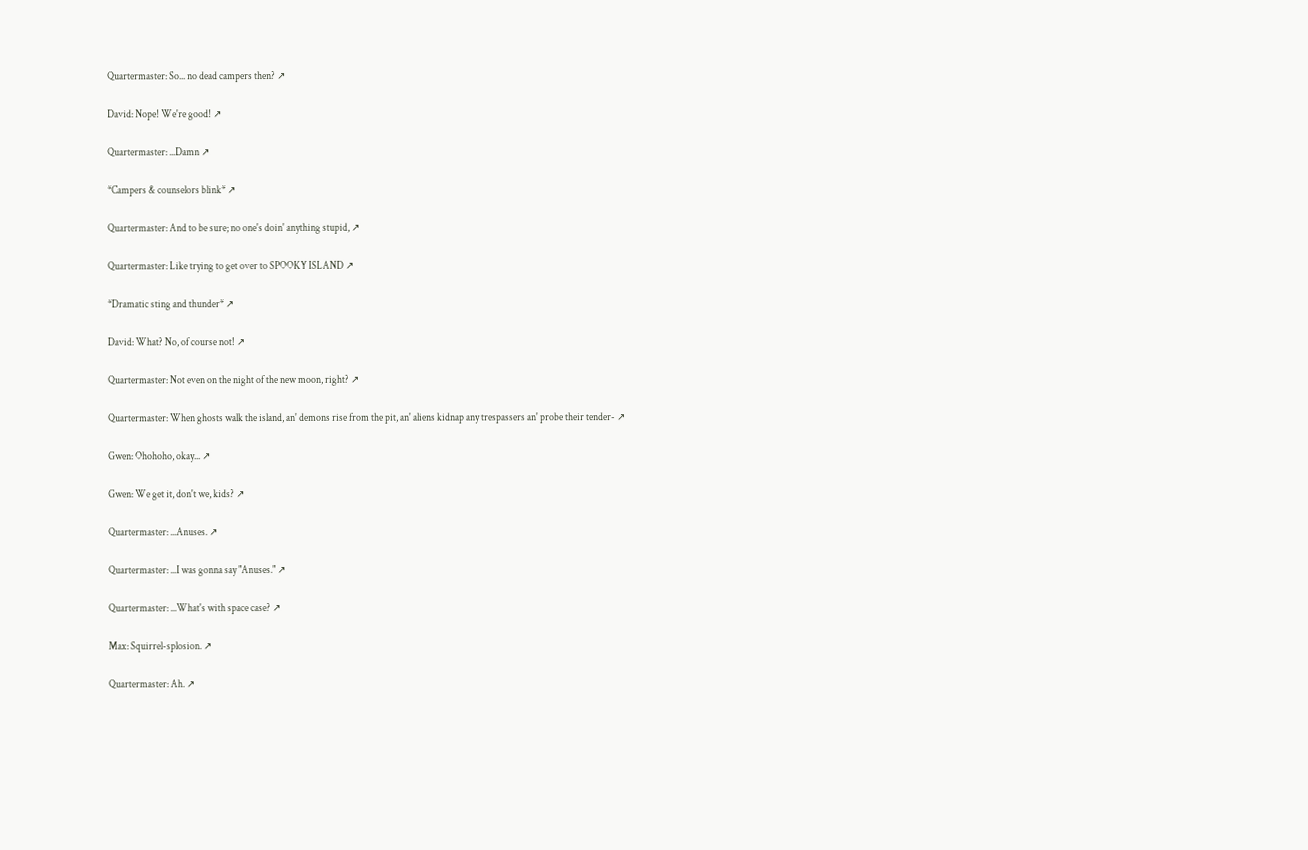Quartermaster: So... no dead campers then? ↗

David: Nope! We're good! ↗

Quartermaster: ...Damn ↗

*Campers & counselors blink* ↗

Quartermaster: And to be sure; no one's doin' anything stupid, ↗

Quartermaster: Like trying to get over to SPOOKY ISLAND ↗

*Dramatic sting and thunder* ↗

David: What? No, of course not! ↗

Quartermaster: Not even on the night of the new moon, right? ↗

Quartermaster: When ghosts walk the island, an' demons rise from the pit, an' aliens kidnap any trespassers an' probe their tender- ↗

Gwen: Ohohoho, okay... ↗

Gwen: We get it, don't we, kids? ↗

Quartermaster: ...Anuses. ↗

Quartermaster: ...I was gonna say "Anuses." ↗

Quartermaster: ...What's with space case? ↗

Max: Squirrel-splosion. ↗

Quartermaster: Ah. ↗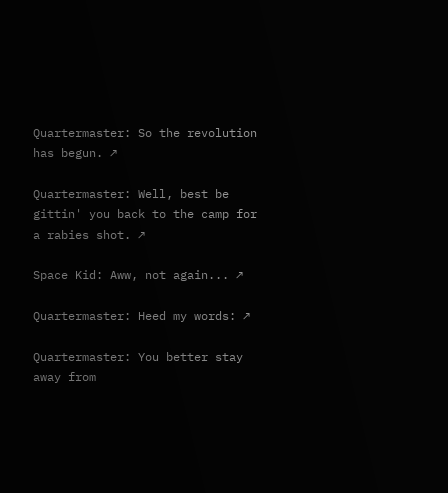Quartermaster: So the revolution has begun. ↗

Quartermaster: Well, best be gittin' you back to the camp for a rabies shot. ↗

Space Kid: Aww, not again... ↗

Quartermaster: Heed my words: ↗

Quartermaster: You better stay away from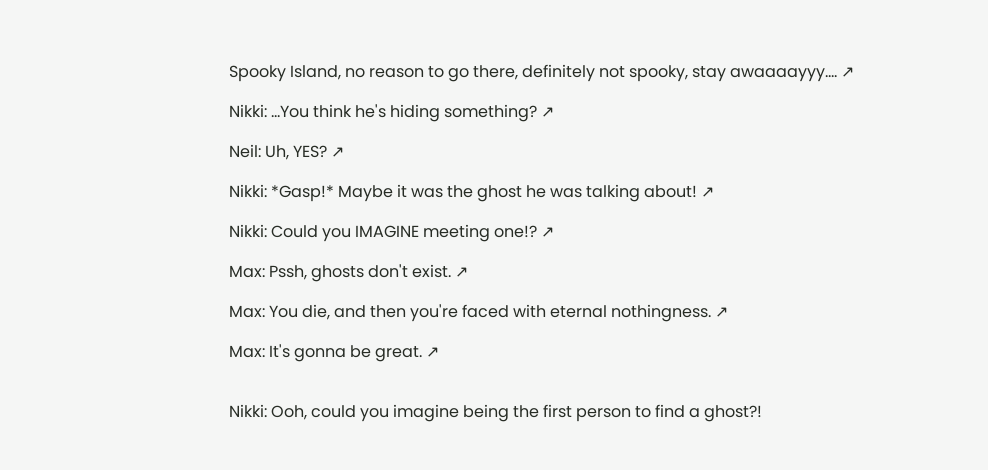Spooky Island, no reason to go there, definitely not spooky, stay awaaaayyy.... ↗

Nikki: ...You think he's hiding something? ↗

Neil: Uh, YES? ↗

Nikki: *Gasp!* Maybe it was the ghost he was talking about! ↗

Nikki: Could you IMAGINE meeting one!? ↗

Max: Pssh, ghosts don't exist. ↗

Max: You die, and then you're faced with eternal nothingness. ↗

Max: It's gonna be great. ↗


Nikki: Ooh, could you imagine being the first person to find a ghost?!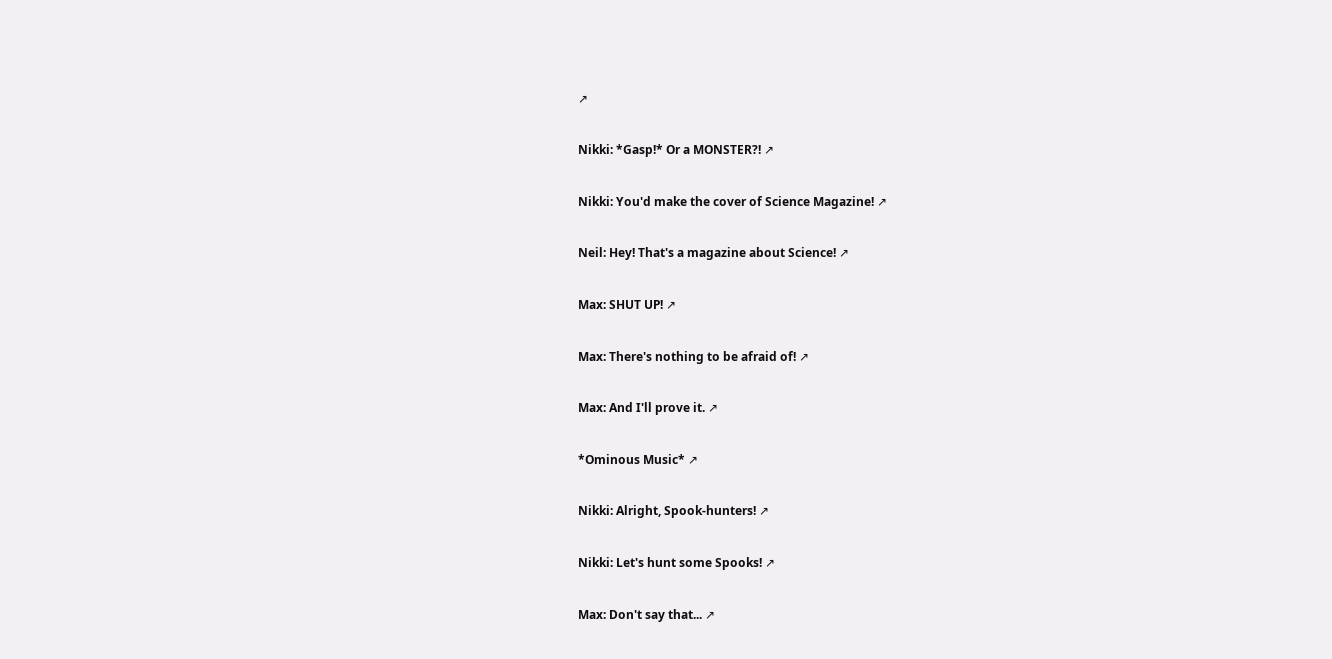↗

Nikki: *Gasp!* Or a MONSTER?! ↗

Nikki: You'd make the cover of Science Magazine! ↗

Neil: Hey! That's a magazine about Science! ↗

Max: SHUT UP! ↗

Max: There's nothing to be afraid of! ↗

Max: And I'll prove it. ↗

*Ominous Music* ↗

Nikki: Alright, Spook-hunters! ↗

Nikki: Let's hunt some Spooks! ↗

Max: Don't say that... ↗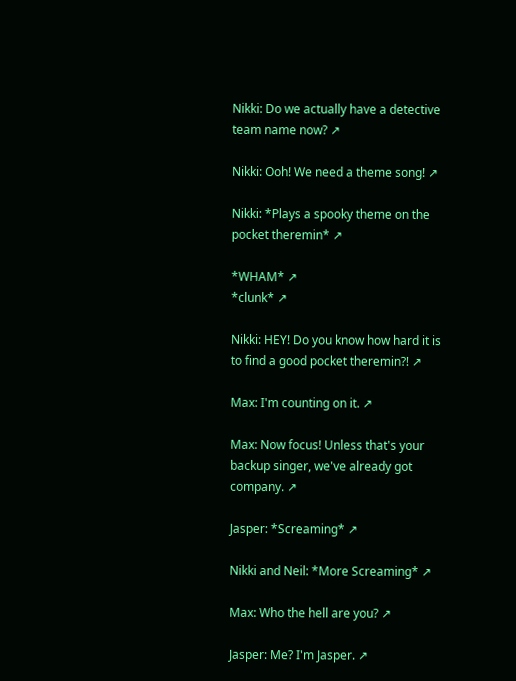Nikki: Do we actually have a detective team name now? ↗

Nikki: Ooh! We need a theme song! ↗

Nikki: *Plays a spooky theme on the pocket theremin* ↗

*WHAM* ↗
*clunk* ↗

Nikki: HEY! Do you know how hard it is to find a good pocket theremin?! ↗

Max: I'm counting on it. ↗

Max: Now focus! Unless that's your backup singer, we've already got company. ↗

Jasper: *Screaming* ↗

Nikki and Neil: *More Screaming* ↗

Max: Who the hell are you? ↗

Jasper: Me? I'm Jasper. ↗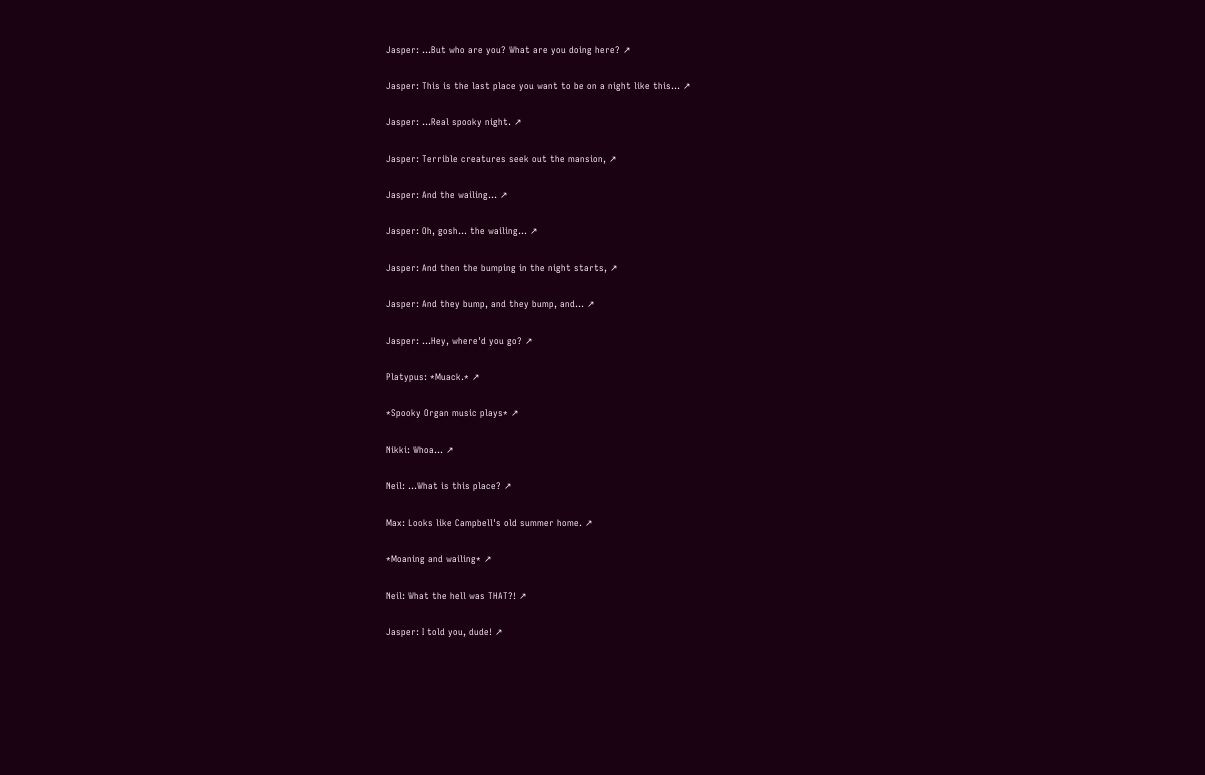Jasper: ...But who are you? What are you doing here? ↗

Jasper: This is the last place you want to be on a night like this... ↗

Jasper: ...Real spooky night. ↗

Jasper: Terrible creatures seek out the mansion, ↗

Jasper: And the wailing... ↗

Jasper: Oh, gosh... the wailing... ↗

Jasper: And then the bumping in the night starts, ↗

Jasper: And they bump, and they bump, and... ↗

Jasper: ...Hey, where'd you go? ↗

Platypus: *Muack.* ↗

*Spooky Organ music plays* ↗

Nikki: Whoa... ↗

Neil: ...What is this place? ↗

Max: Looks like Campbell's old summer home. ↗

*Moaning and wailing* ↗

Neil: What the hell was THAT?! ↗

Jasper: I told you, dude! ↗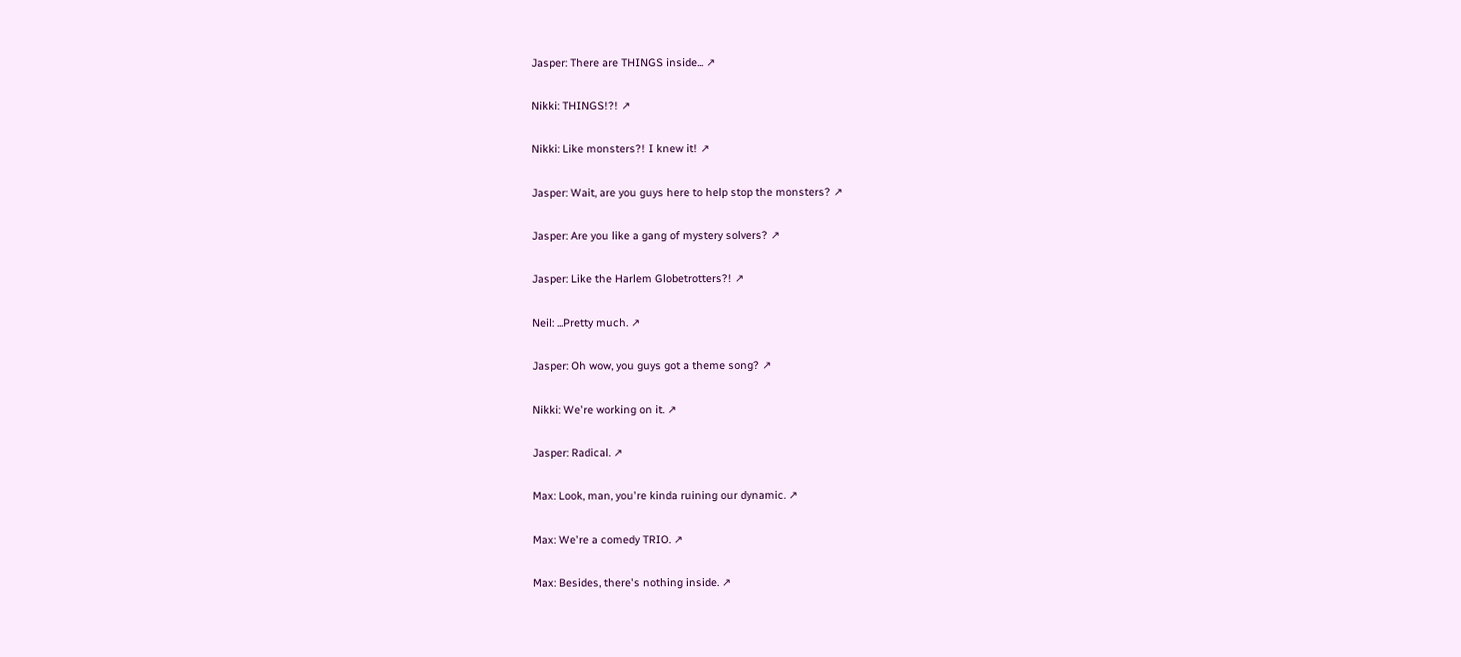Jasper: There are THINGS inside... ↗

Nikki: THINGS!?! ↗

Nikki: Like monsters?! I knew it! ↗

Jasper: Wait, are you guys here to help stop the monsters? ↗

Jasper: Are you like a gang of mystery solvers? ↗

Jasper: Like the Harlem Globetrotters?! ↗

Neil: ...Pretty much. ↗

Jasper: Oh wow, you guys got a theme song? ↗

Nikki: We're working on it. ↗

Jasper: Radical. ↗

Max: Look, man, you're kinda ruining our dynamic. ↗

Max: We're a comedy TRIO. ↗

Max: Besides, there's nothing inside. ↗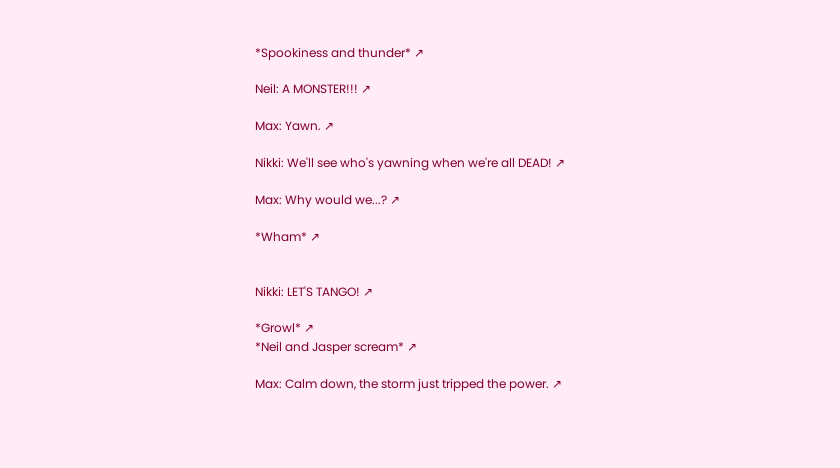*Spookiness and thunder* ↗

Neil: A MONSTER!!! ↗

Max: Yawn. ↗

Nikki: We'll see who's yawning when we're all DEAD! ↗

Max: Why would we...? ↗

*Wham* ↗


Nikki: LET'S TANGO! ↗

*Growl* ↗
*Neil and Jasper scream* ↗

Max: Calm down, the storm just tripped the power. ↗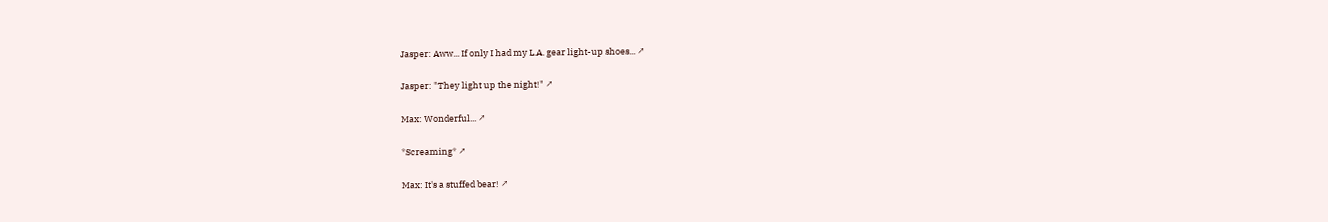Jasper: Aww... If only I had my L.A. gear light-up shoes... ↗

Jasper: "They light up the night!" ↗

Max: Wonderful... ↗

*Screaming* ↗

Max: It's a stuffed bear! ↗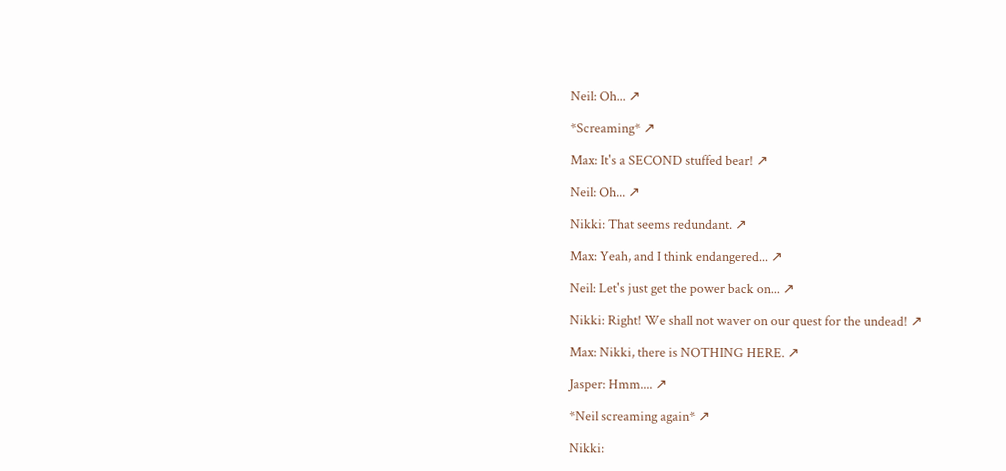Neil: Oh... ↗

*Screaming* ↗

Max: It's a SECOND stuffed bear! ↗

Neil: Oh... ↗

Nikki: That seems redundant. ↗

Max: Yeah, and I think endangered... ↗

Neil: Let's just get the power back on... ↗

Nikki: Right! We shall not waver on our quest for the undead! ↗

Max: Nikki, there is NOTHING HERE. ↗

Jasper: Hmm.... ↗

*Neil screaming again* ↗

Nikki: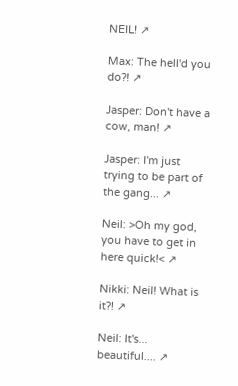NEIL! ↗

Max: The hell'd you do?! ↗

Jasper: Don't have a cow, man! ↗

Jasper: I'm just trying to be part of the gang... ↗

Neil: >Oh my god, you have to get in here quick!< ↗

Nikki: Neil! What is it?! ↗

Neil: It's... beautiful.... ↗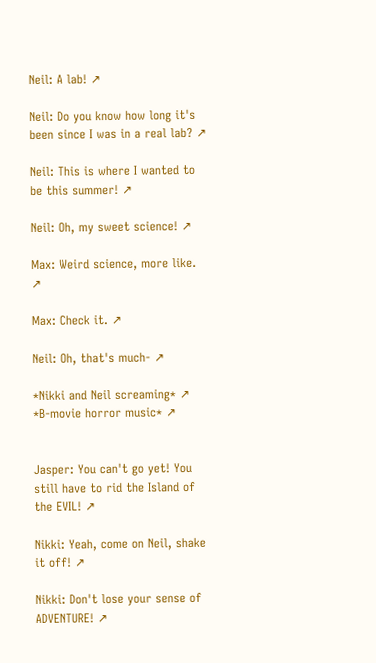Neil: A lab! ↗

Neil: Do you know how long it's been since I was in a real lab? ↗

Neil: This is where I wanted to be this summer! ↗

Neil: Oh, my sweet science! ↗

Max: Weird science, more like. ↗

Max: Check it. ↗

Neil: Oh, that's much- ↗

*Nikki and Neil screaming* ↗
*B-movie horror music* ↗


Jasper: You can't go yet! You still have to rid the Island of the EVIL! ↗

Nikki: Yeah, come on Neil, shake it off! ↗

Nikki: Don't lose your sense of ADVENTURE! ↗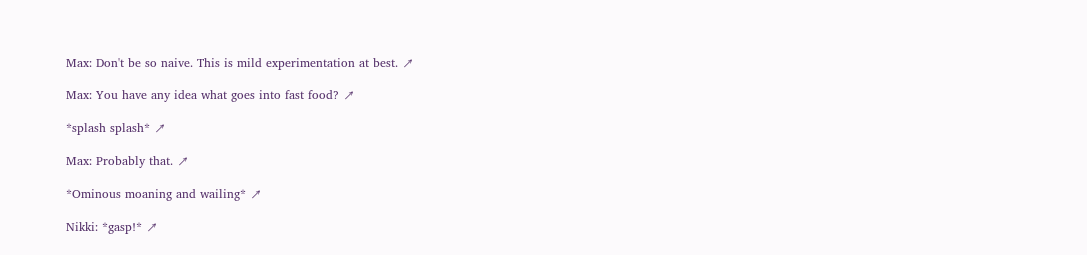Max: Don't be so naive. This is mild experimentation at best. ↗

Max: You have any idea what goes into fast food? ↗

*splash splash* ↗

Max: Probably that. ↗

*Ominous moaning and wailing* ↗

Nikki: *gasp!* ↗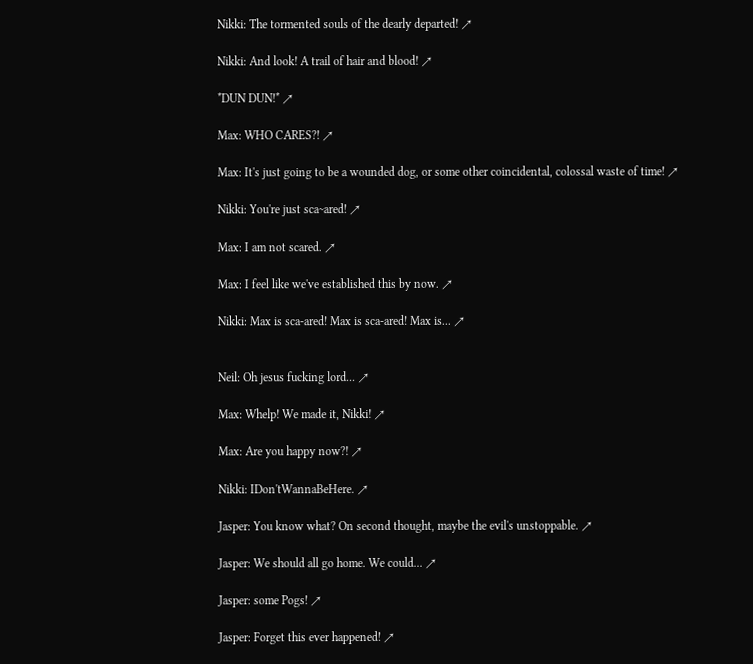Nikki: The tormented souls of the dearly departed! ↗

Nikki: And look! A trail of hair and blood! ↗

*DUN DUN!* ↗

Max: WHO CARES?! ↗

Max: It's just going to be a wounded dog, or some other coincidental, colossal waste of time! ↗

Nikki: You're just sca~ared! ↗

Max: I am not scared. ↗

Max: I feel like we've established this by now. ↗

Nikki: Max is sca-ared! Max is sca-ared! Max is... ↗


Neil: Oh jesus fucking lord... ↗

Max: Whelp! We made it, Nikki! ↗

Max: Are you happy now?! ↗

Nikki: IDon'tWannaBeHere. ↗

Jasper: You know what? On second thought, maybe the evil's unstoppable. ↗

Jasper: We should all go home. We could... ↗

Jasper: some Pogs! ↗

Jasper: Forget this ever happened! ↗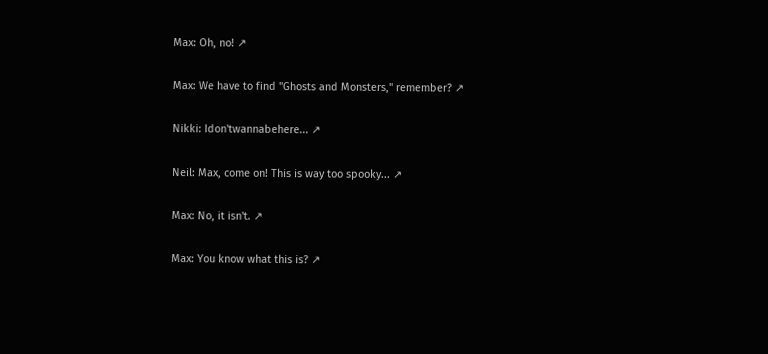Max: Oh, no! ↗

Max: We have to find "Ghosts and Monsters," remember? ↗

Nikki: Idon'twannabehere... ↗

Neil: Max, come on! This is way too spooky... ↗

Max: No, it isn't. ↗

Max: You know what this is? ↗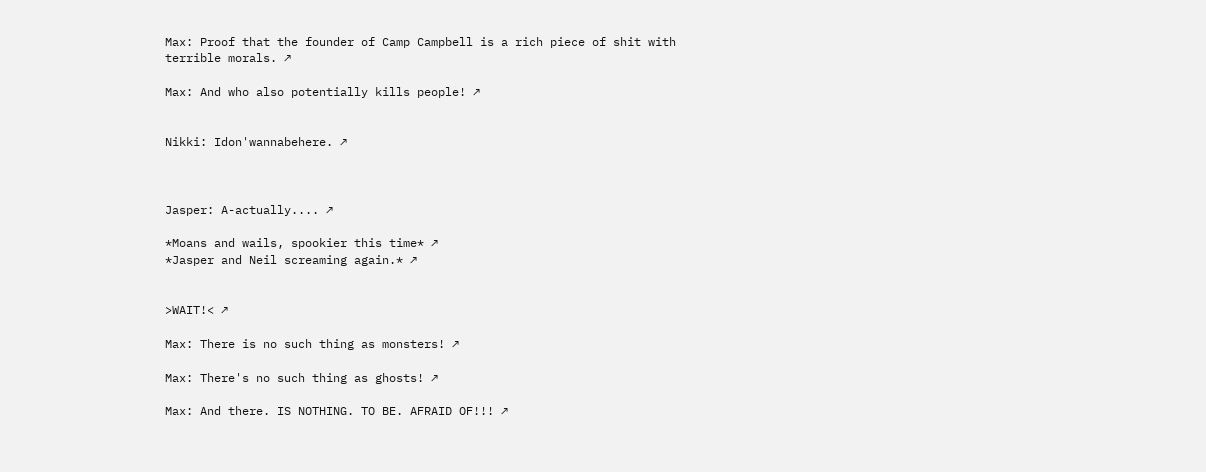Max: Proof that the founder of Camp Campbell is a rich piece of shit with terrible morals. ↗

Max: And who also potentially kills people! ↗


Nikki: Idon'wannabehere. ↗



Jasper: A-actually.... ↗

*Moans and wails, spookier this time* ↗
*Jasper and Neil screaming again.* ↗


>WAIT!< ↗

Max: There is no such thing as monsters! ↗

Max: There's no such thing as ghosts! ↗

Max: And there. IS NOTHING. TO BE. AFRAID OF!!! ↗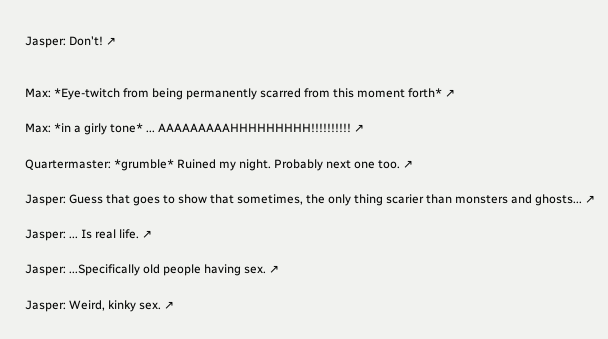Jasper: Don't! ↗


Max: *Eye-twitch from being permanently scarred from this moment forth* ↗

Max: *in a girly tone* ... AAAAAAAAAHHHHHHHHH!!!!!!!!!! ↗

Quartermaster: *grumble* Ruined my night. Probably next one too. ↗

Jasper: Guess that goes to show that sometimes, the only thing scarier than monsters and ghosts... ↗

Jasper: ... Is real life. ↗

Jasper: ...Specifically old people having sex. ↗

Jasper: Weird, kinky sex. ↗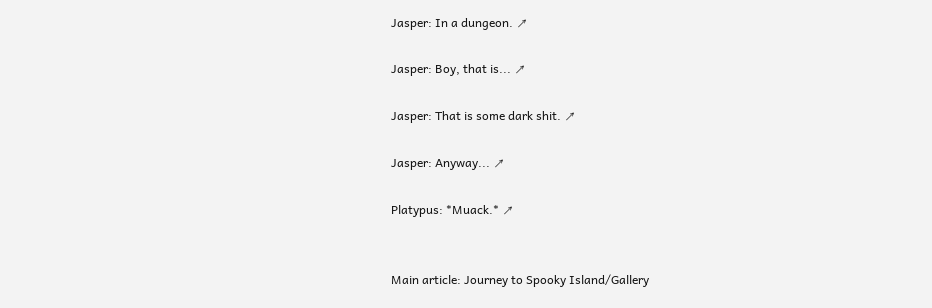Jasper: In a dungeon. ↗

Jasper: Boy, that is... ↗

Jasper: That is some dark shit. ↗

Jasper: Anyway... ↗

Platypus: *Muack.* ↗


Main article: Journey to Spooky Island/Gallery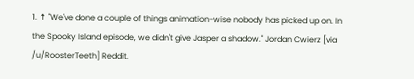1. ↑ "We've done a couple of things animation-wise nobody has picked up on. In the Spooky Island episode, we didn't give Jasper a shadow." Jordan Cwierz [via /u/RoosterTeeth] Reddit.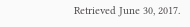Retrieved June 30, 2017.